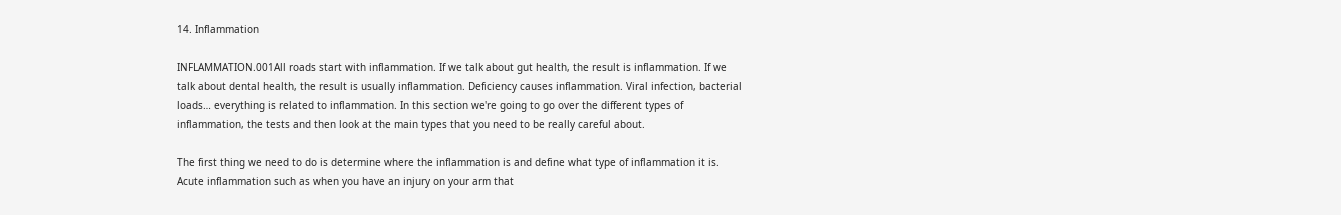14. Inflammation

INFLAMMATION.001All roads start with inflammation. If we talk about gut health, the result is inflammation. If we talk about dental health, the result is usually inflammation. Deficiency causes inflammation. Viral infection, bacterial loads… everything is related to inflammation. In this section we're going to go over the different types of inflammation, the tests and then look at the main types that you need to be really careful about.

The first thing we need to do is determine where the inflammation is and define what type of inflammation it is. Acute inflammation such as when you have an injury on your arm that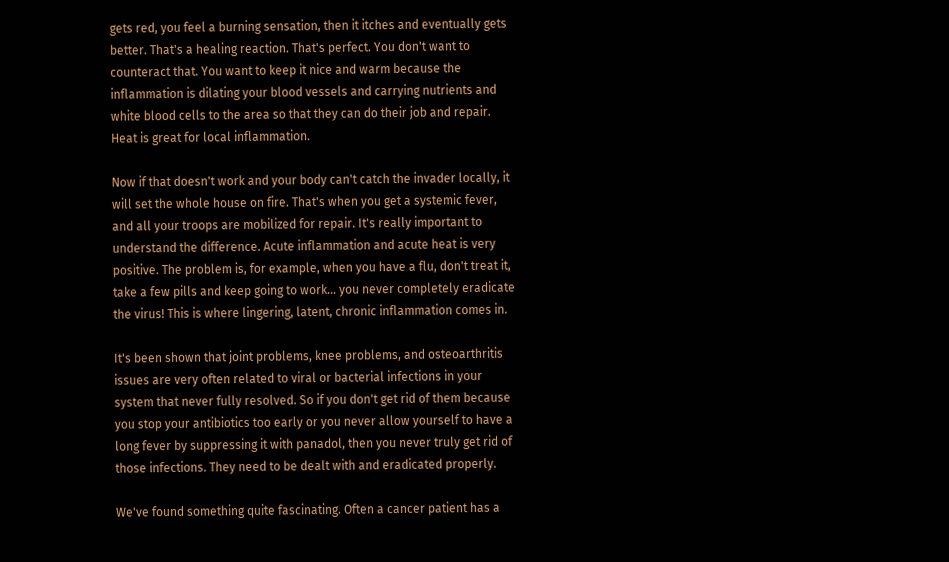gets red, you feel a burning sensation, then it itches and eventually gets better. That's a healing reaction. That's perfect. You don't want to counteract that. You want to keep it nice and warm because the inflammation is dilating your blood vessels and carrying nutrients and white blood cells to the area so that they can do their job and repair. Heat is great for local inflammation.

Now if that doesn't work and your body can't catch the invader locally, it will set the whole house on fire. That's when you get a systemic fever, and all your troops are mobilized for repair. It's really important to understand the difference. Acute inflammation and acute heat is very positive. The problem is, for example, when you have a flu, don't treat it, take a few pills and keep going to work… you never completely eradicate the virus! This is where lingering, latent, chronic inflammation comes in.

It's been shown that joint problems, knee problems, and osteoarthritis issues are very often related to viral or bacterial infections in your system that never fully resolved. So if you don't get rid of them because you stop your antibiotics too early or you never allow yourself to have a long fever by suppressing it with panadol, then you never truly get rid of those infections. They need to be dealt with and eradicated properly.

We've found something quite fascinating. Often a cancer patient has a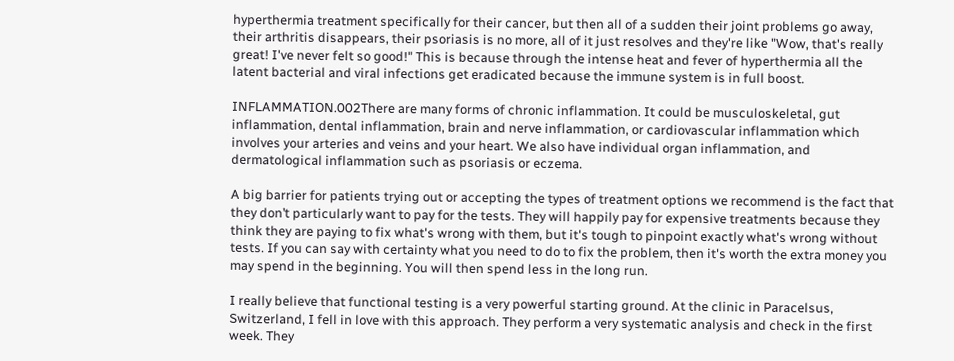hyperthermia treatment specifically for their cancer, but then all of a sudden their joint problems go away, their arthritis disappears, their psoriasis is no more, all of it just resolves and they're like "Wow, that's really great! I've never felt so good!" This is because through the intense heat and fever of hyperthermia all the latent bacterial and viral infections get eradicated because the immune system is in full boost.

INFLAMMATION.002There are many forms of chronic inflammation. It could be musculoskeletal, gut inflammation, dental inflammation, brain and nerve inflammation, or cardiovascular inflammation which involves your arteries and veins and your heart. We also have individual organ inflammation, and dermatological inflammation such as psoriasis or eczema.

A big barrier for patients trying out or accepting the types of treatment options we recommend is the fact that they don’t particularly want to pay for the tests. They will happily pay for expensive treatments because they think they are paying to fix what's wrong with them, but it's tough to pinpoint exactly what's wrong without tests. If you can say with certainty what you need to do to fix the problem, then it's worth the extra money you may spend in the beginning. You will then spend less in the long run.

I really believe that functional testing is a very powerful starting ground. At the clinic in Paracelsus, Switzerland, I fell in love with this approach. They perform a very systematic analysis and check in the first week. They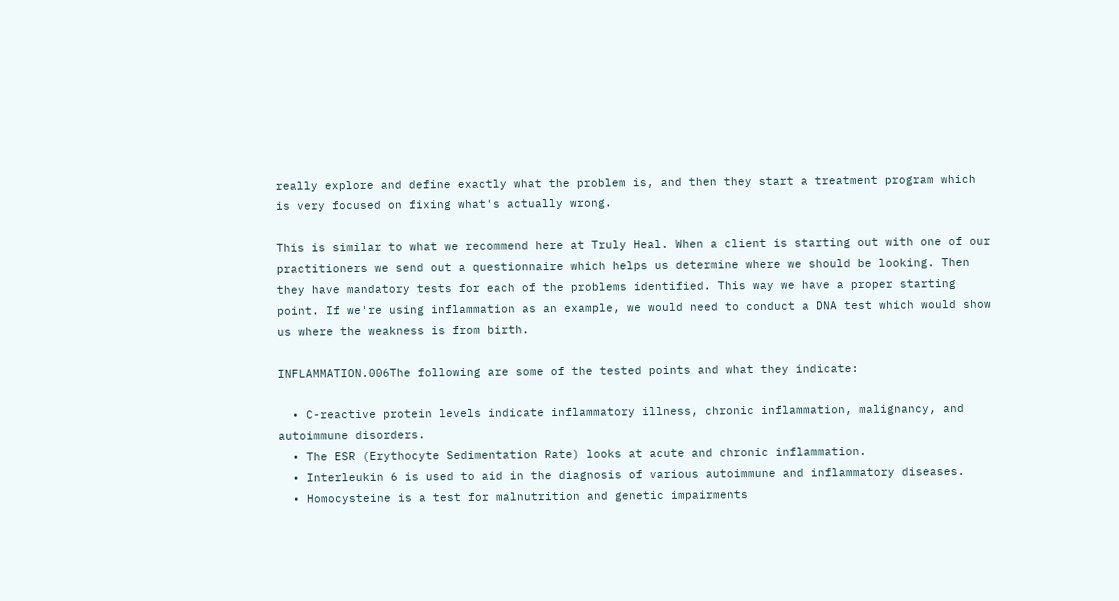really explore and define exactly what the problem is, and then they start a treatment program which is very focused on fixing what's actually wrong.

This is similar to what we recommend here at Truly Heal. When a client is starting out with one of our practitioners we send out a questionnaire which helps us determine where we should be looking. Then they have mandatory tests for each of the problems identified. This way we have a proper starting point. If we're using inflammation as an example, we would need to conduct a DNA test which would show us where the weakness is from birth.

INFLAMMATION.006The following are some of the tested points and what they indicate:

  • C-reactive protein levels indicate inflammatory illness, chronic inflammation, malignancy, and autoimmune disorders.
  • The ESR (Erythocyte Sedimentation Rate) looks at acute and chronic inflammation.
  • Interleukin 6 is used to aid in the diagnosis of various autoimmune and inflammatory diseases.
  • Homocysteine is a test for malnutrition and genetic impairments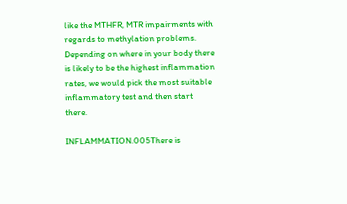like the MTHFR, MTR impairments with regards to methylation problems. Depending on where in your body there is likely to be the highest inflammation rates, we would pick the most suitable inflammatory test and then start there.

INFLAMMATION.005There is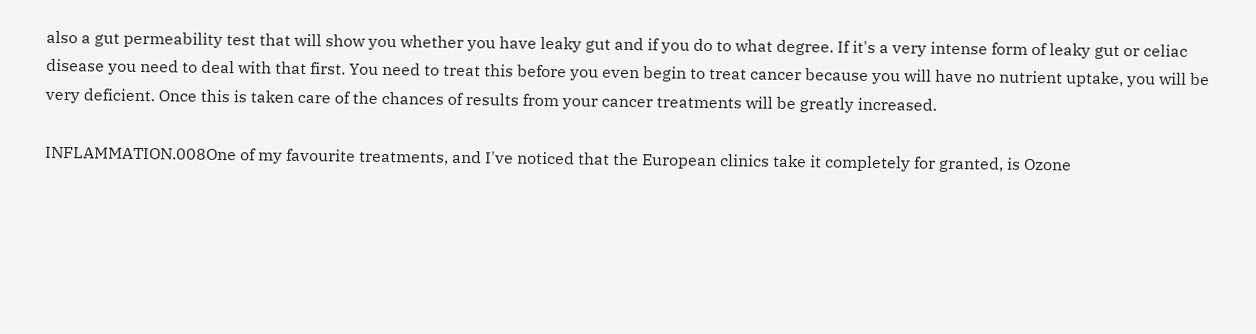also a gut permeability test that will show you whether you have leaky gut and if you do to what degree. If it's a very intense form of leaky gut or celiac disease you need to deal with that first. You need to treat this before you even begin to treat cancer because you will have no nutrient uptake, you will be very deficient. Once this is taken care of the chances of results from your cancer treatments will be greatly increased.

INFLAMMATION.008One of my favourite treatments, and I've noticed that the European clinics take it completely for granted, is Ozone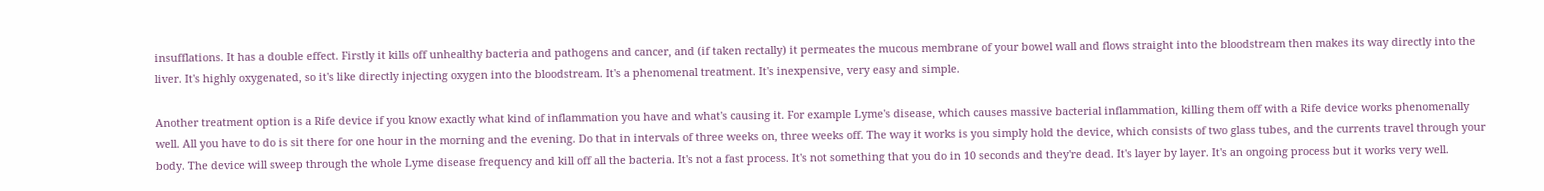insufflations. It has a double effect. Firstly it kills off unhealthy bacteria and pathogens and cancer, and (if taken rectally) it permeates the mucous membrane of your bowel wall and flows straight into the bloodstream then makes its way directly into the liver. It's highly oxygenated, so it's like directly injecting oxygen into the bloodstream. It's a phenomenal treatment. It's inexpensive, very easy and simple.

Another treatment option is a Rife device if you know exactly what kind of inflammation you have and what's causing it. For example Lyme's disease, which causes massive bacterial inflammation, killing them off with a Rife device works phenomenally well. All you have to do is sit there for one hour in the morning and the evening. Do that in intervals of three weeks on, three weeks off. The way it works is you simply hold the device, which consists of two glass tubes, and the currents travel through your body. The device will sweep through the whole Lyme disease frequency and kill off all the bacteria. It's not a fast process. It's not something that you do in 10 seconds and they're dead. It's layer by layer. It's an ongoing process but it works very well.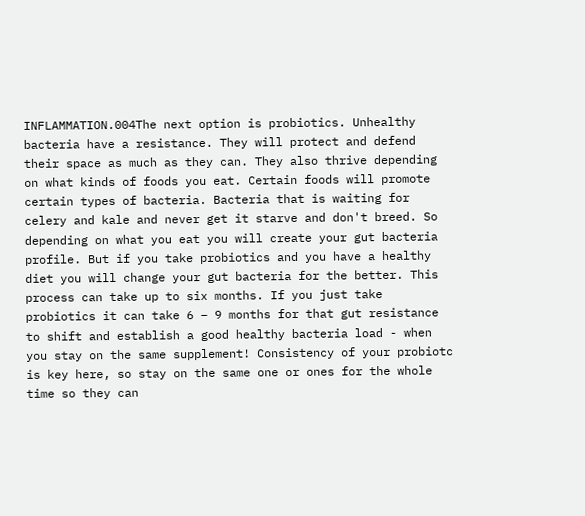INFLAMMATION.004The next option is probiotics. Unhealthy bacteria have a resistance. They will protect and defend their space as much as they can. They also thrive depending on what kinds of foods you eat. Certain foods will promote certain types of bacteria. Bacteria that is waiting for celery and kale and never get it starve and don't breed. So depending on what you eat you will create your gut bacteria profile. But if you take probiotics and you have a healthy diet you will change your gut bacteria for the better. This process can take up to six months. If you just take probiotics it can take 6 – 9 months for that gut resistance to shift and establish a good healthy bacteria load - when you stay on the same supplement! Consistency of your probiotc is key here, so stay on the same one or ones for the whole time so they can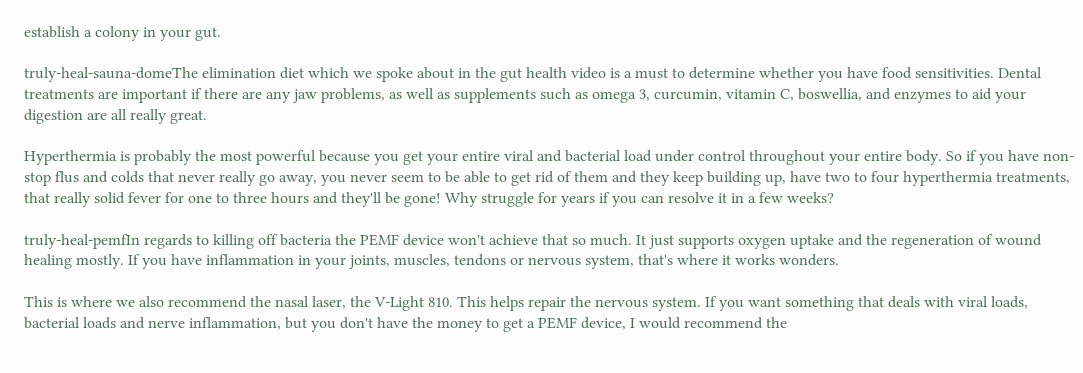establish a colony in your gut.

truly-heal-sauna-domeThe elimination diet which we spoke about in the gut health video is a must to determine whether you have food sensitivities. Dental treatments are important if there are any jaw problems, as well as supplements such as omega 3, curcumin, vitamin C, boswellia, and enzymes to aid your digestion are all really great.

Hyperthermia is probably the most powerful because you get your entire viral and bacterial load under control throughout your entire body. So if you have non-stop flus and colds that never really go away, you never seem to be able to get rid of them and they keep building up, have two to four hyperthermia treatments, that really solid fever for one to three hours and they'll be gone! Why struggle for years if you can resolve it in a few weeks?

truly-heal-pemfIn regards to killing off bacteria the PEMF device won't achieve that so much. It just supports oxygen uptake and the regeneration of wound healing mostly. If you have inflammation in your joints, muscles, tendons or nervous system, that's where it works wonders.

This is where we also recommend the nasal laser, the V-Light 810. This helps repair the nervous system. If you want something that deals with viral loads, bacterial loads and nerve inflammation, but you don't have the money to get a PEMF device, I would recommend the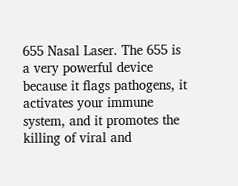655 Nasal Laser. The 655 is a very powerful device because it flags pathogens, it activates your immune system, and it promotes the killing of viral and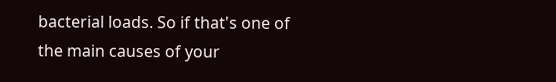bacterial loads. So if that's one of the main causes of your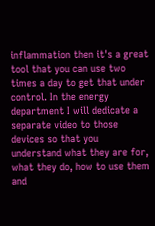inflammation then it's a great tool that you can use two times a day to get that under control. In the energy department I will dedicate a separate video to those devices so that you understand what they are for, what they do, how to use them and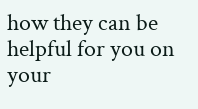how they can be helpful for you on your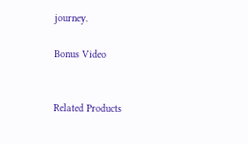journey.

Bonus Video


Related Products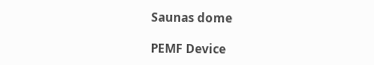Saunas dome

PEMF Device